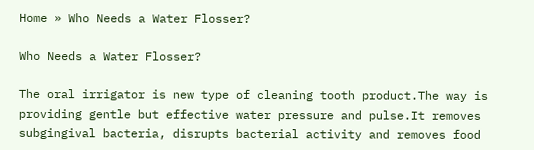Home » Who Needs a Water Flosser?

Who Needs a Water Flosser?

The oral irrigator is new type of cleaning tooth product.The way is providing gentle but effective water pressure and pulse.It removes subgingival bacteria, disrupts bacterial activity and removes food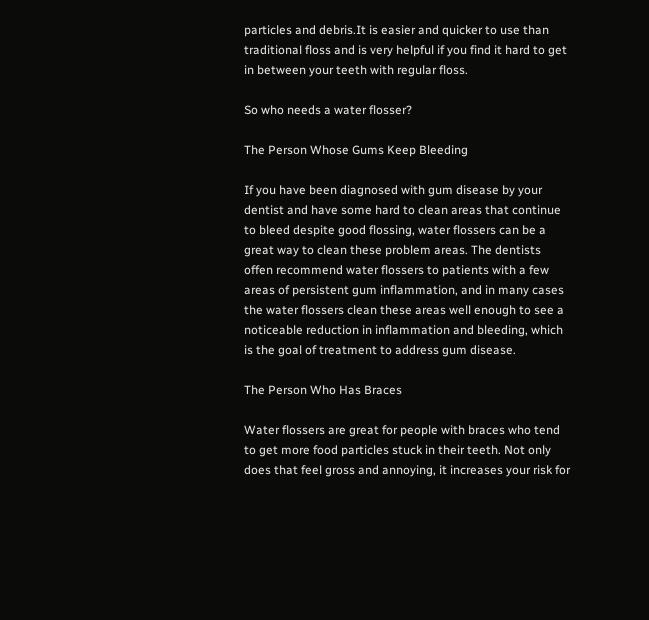particles and debris.It is easier and quicker to use than traditional floss and is very helpful if you find it hard to get in between your teeth with regular floss.

So who needs a water flosser?

The Person Whose Gums Keep Bleeding

If you have been diagnosed with gum disease by your dentist and have some hard to clean areas that continue to bleed despite good flossing, water flossers can be a great way to clean these problem areas. The dentists offen recommend water flossers to patients with a few areas of persistent gum inflammation, and in many cases the water flossers clean these areas well enough to see a noticeable reduction in inflammation and bleeding, which is the goal of treatment to address gum disease.

The Person Who Has Braces

Water flossers are great for people with braces who tend to get more food particles stuck in their teeth. Not only does that feel gross and annoying, it increases your risk for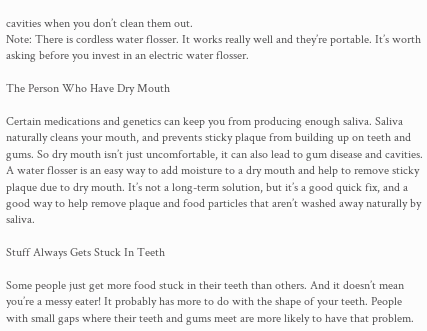cavities when you don’t clean them out.
Note: There is cordless water flosser. It works really well and they’re portable. It’s worth asking before you invest in an electric water flosser.

The Person Who Have Dry Mouth

Certain medications and genetics can keep you from producing enough saliva. Saliva naturally cleans your mouth, and prevents sticky plaque from building up on teeth and gums. So dry mouth isn’t just uncomfortable, it can also lead to gum disease and cavities.
A water flosser is an easy way to add moisture to a dry mouth and help to remove sticky plaque due to dry mouth. It’s not a long-term solution, but it’s a good quick fix, and a good way to help remove plaque and food particles that aren’t washed away naturally by saliva.

Stuff Always Gets Stuck In Teeth

Some people just get more food stuck in their teeth than others. And it doesn’t mean you’re a messy eater! It probably has more to do with the shape of your teeth. People with small gaps where their teeth and gums meet are more likely to have that problem.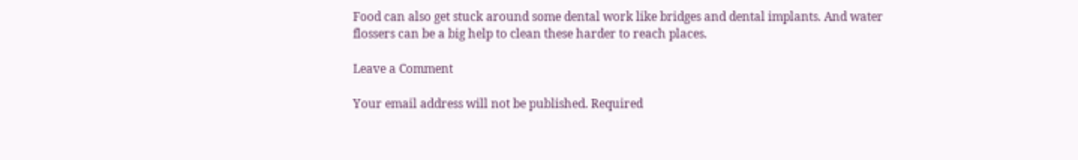Food can also get stuck around some dental work like bridges and dental implants. And water flossers can be a big help to clean these harder to reach places.

Leave a Comment

Your email address will not be published. Required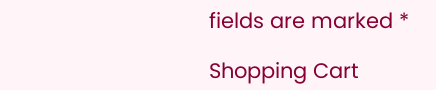fields are marked *

Shopping Cart